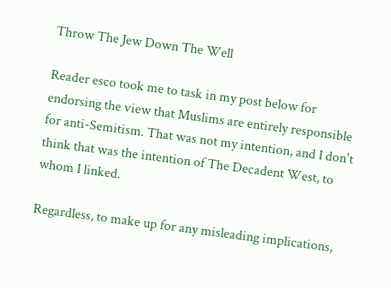Throw The Jew Down The Well

Reader esco took me to task in my post below for endorsing the view that Muslims are entirely responsible for anti-Semitism. That was not my intention, and I don't think that was the intention of The Decadent West, to whom I linked.

Regardless, to make up for any misleading implications,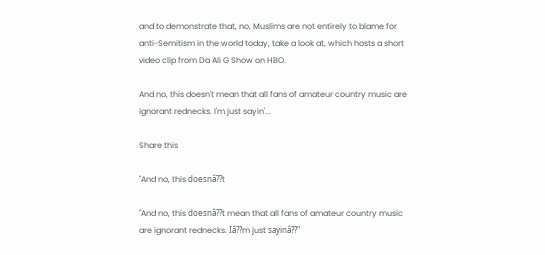and to demonstrate that, no, Muslims are not entirely to blame for anti-Semitism in the world today, take a look at, which hosts a short video clip from Da Ali G Show on HBO.

And no, this doesn't mean that all fans of amateur country music are ignorant rednecks. I'm just sayin'...

Share this

"And no, this doesnâ??t

"And no, this doesnâ??t mean that all fans of amateur country music are ignorant rednecks. Iâ??m just sayinâ??"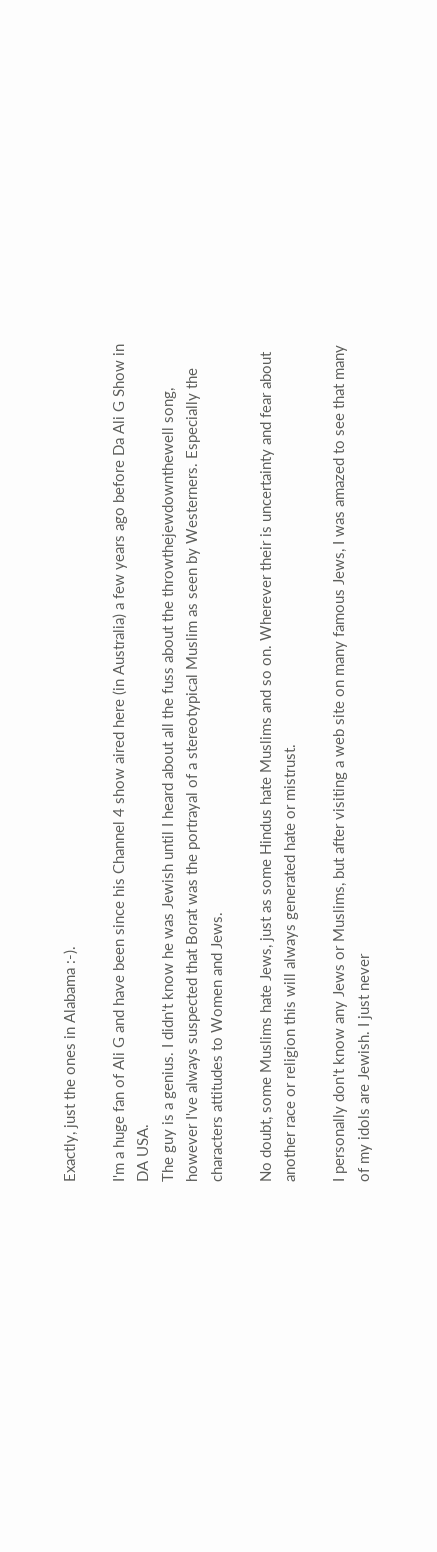Exactly, just the ones in Alabama :-).

I'm a huge fan of Ali G and have been since his Channel 4 show aired here (in Australia) a few years ago before Da Ali G Show in DA USA.
The guy is a genius. I didn't know he was Jewish until I heard about all the fuss about the throwthejewdownthewell song, however I've always suspected that Borat was the portrayal of a stereotypical Muslim as seen by Westerners. Especially the characters attitudes to Women and Jews.

No doubt, some Muslims hate Jews, just as some Hindus hate Muslims and so on. Wherever their is uncertainty and fear about another race or religion this will always generated hate or mistrust.

I personally don't know any Jews or Muslims, but after visiting a web site on many famous Jews, I was amazed to see that many of my idols are Jewish. I just never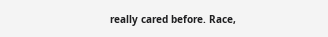really cared before. Race,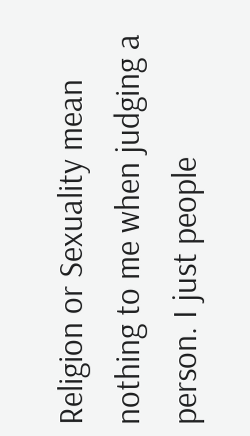Religion or Sexuality mean nothing to me when judging a person. I just people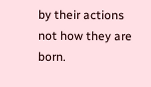by their actions not how they are born.